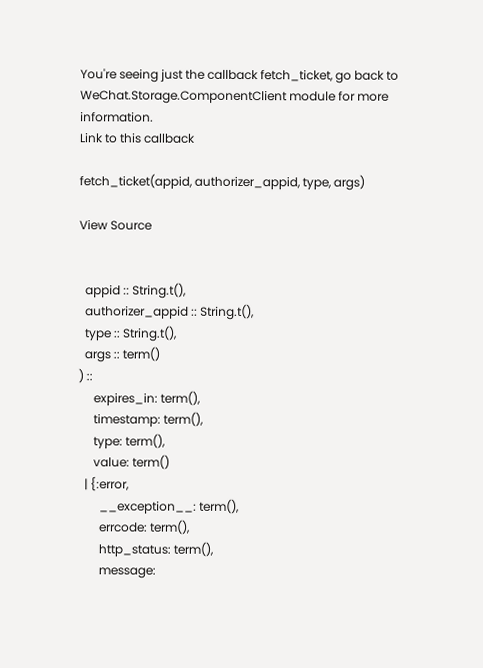You're seeing just the callback fetch_ticket, go back to WeChat.Storage.ComponentClient module for more information.
Link to this callback

fetch_ticket(appid, authorizer_appid, type, args)

View Source


  appid :: String.t(),
  authorizer_appid :: String.t(),
  type :: String.t(),
  args :: term()
) ::
     expires_in: term(),
     timestamp: term(),
     type: term(),
     value: term()
  | {:error,
       __exception__: term(),
       errcode: term(),
       http_status: term(),
       message: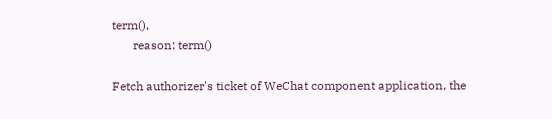term(),
       reason: term()

Fetch authorizer's ticket of WeChat component application, the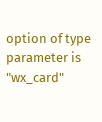option of type parameter is "wx_card"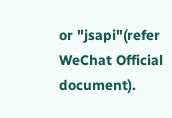or "jsapi"(refer WeChat Official document).